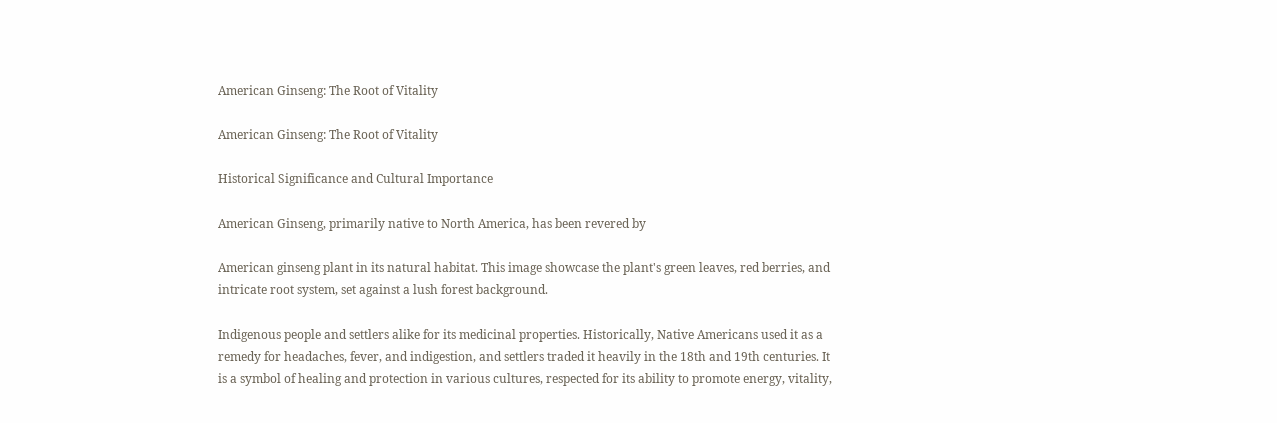American Ginseng: The Root of Vitality

American Ginseng: The Root of Vitality

Historical Significance and Cultural Importance

American Ginseng, primarily native to North America, has been revered by

American ginseng plant in its natural habitat. This image showcase the plant's green leaves, red berries, and intricate root system, set against a lush forest background.

Indigenous people and settlers alike for its medicinal properties. Historically, Native Americans used it as a remedy for headaches, fever, and indigestion, and settlers traded it heavily in the 18th and 19th centuries. It is a symbol of healing and protection in various cultures, respected for its ability to promote energy, vitality,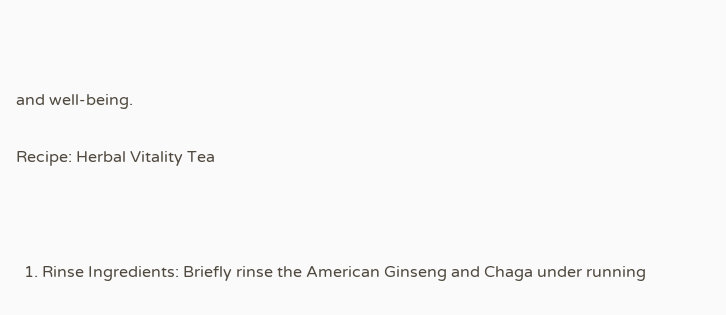and well-being.

Recipe: Herbal Vitality Tea



  1. Rinse Ingredients: Briefly rinse the American Ginseng and Chaga under running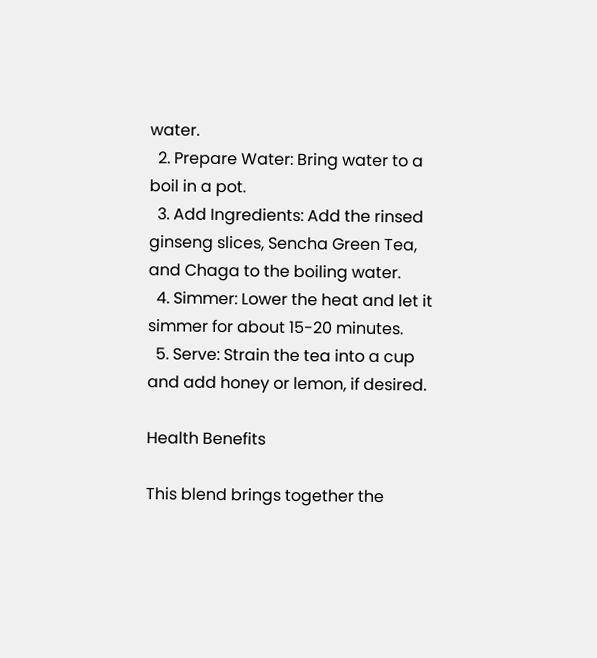water.
  2. Prepare Water: Bring water to a boil in a pot.
  3. Add Ingredients: Add the rinsed ginseng slices, Sencha Green Tea, and Chaga to the boiling water.
  4. Simmer: Lower the heat and let it simmer for about 15-20 minutes.
  5. Serve: Strain the tea into a cup and add honey or lemon, if desired.

Health Benefits

This blend brings together the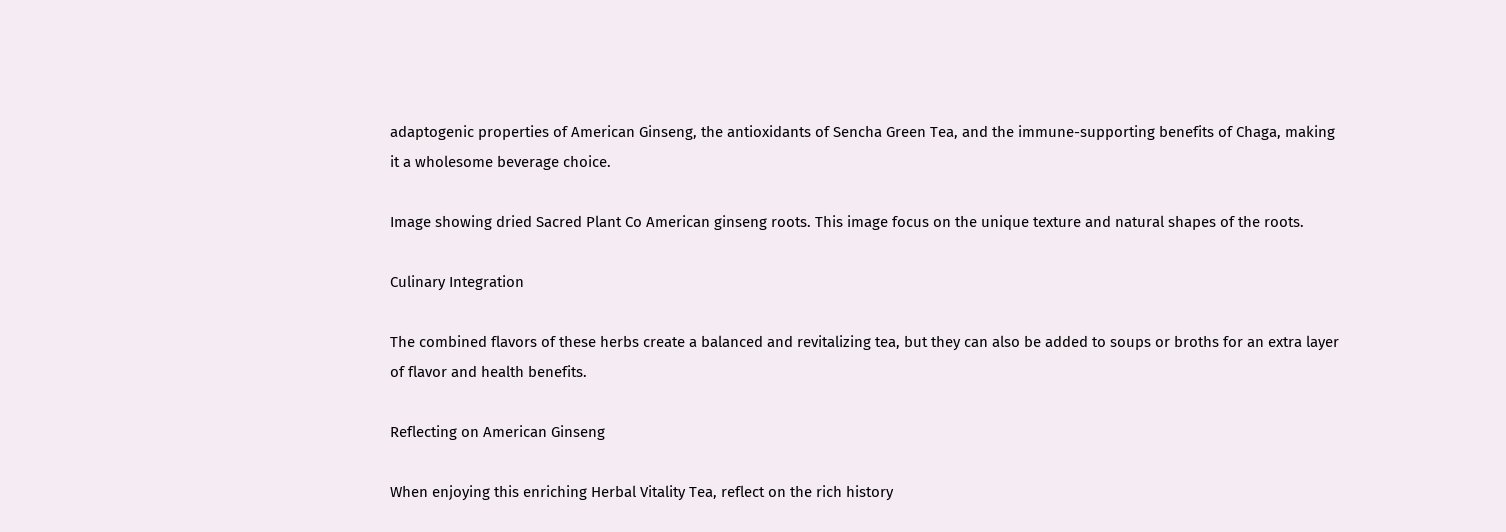adaptogenic properties of American Ginseng, the antioxidants of Sencha Green Tea, and the immune-supporting benefits of Chaga, making it a wholesome beverage choice.

Image showing dried Sacred Plant Co American ginseng roots. This image focus on the unique texture and natural shapes of the roots.

Culinary Integration

The combined flavors of these herbs create a balanced and revitalizing tea, but they can also be added to soups or broths for an extra layer of flavor and health benefits.

Reflecting on American Ginseng

When enjoying this enriching Herbal Vitality Tea, reflect on the rich history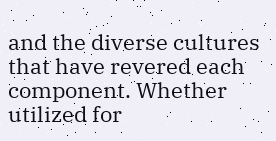and the diverse cultures that have revered each component. Whether utilized for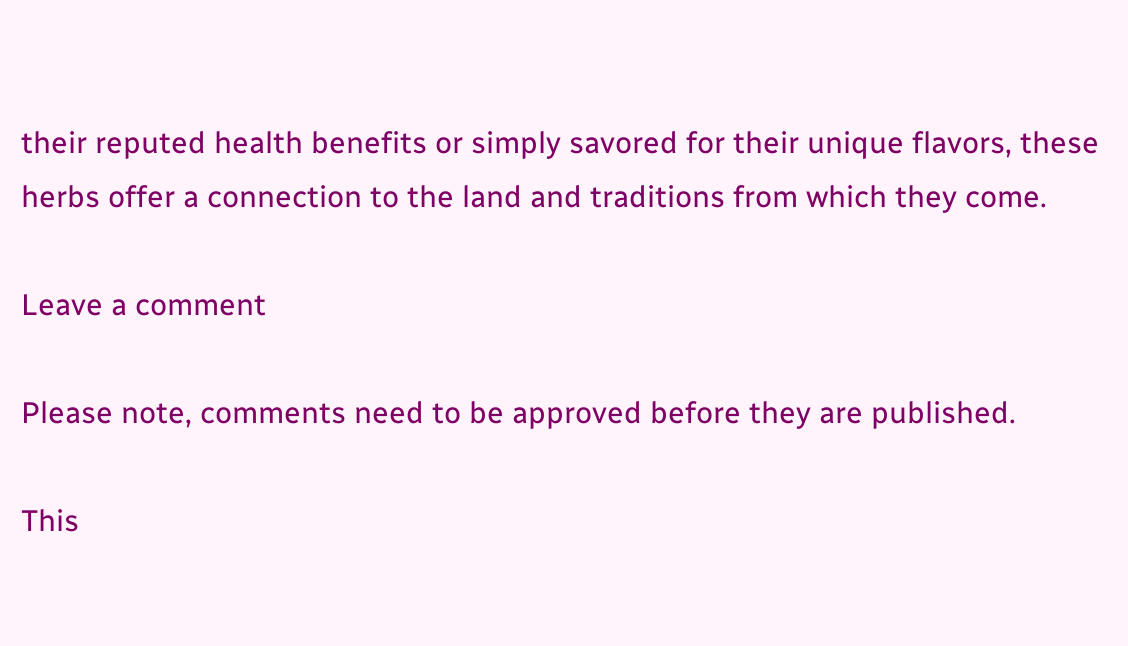their reputed health benefits or simply savored for their unique flavors, these herbs offer a connection to the land and traditions from which they come.

Leave a comment

Please note, comments need to be approved before they are published.

This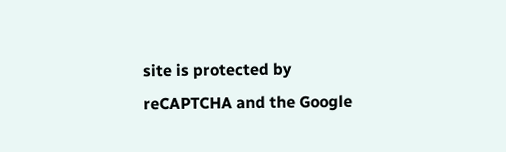site is protected by reCAPTCHA and the Google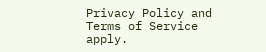Privacy Policy and Terms of Service apply.